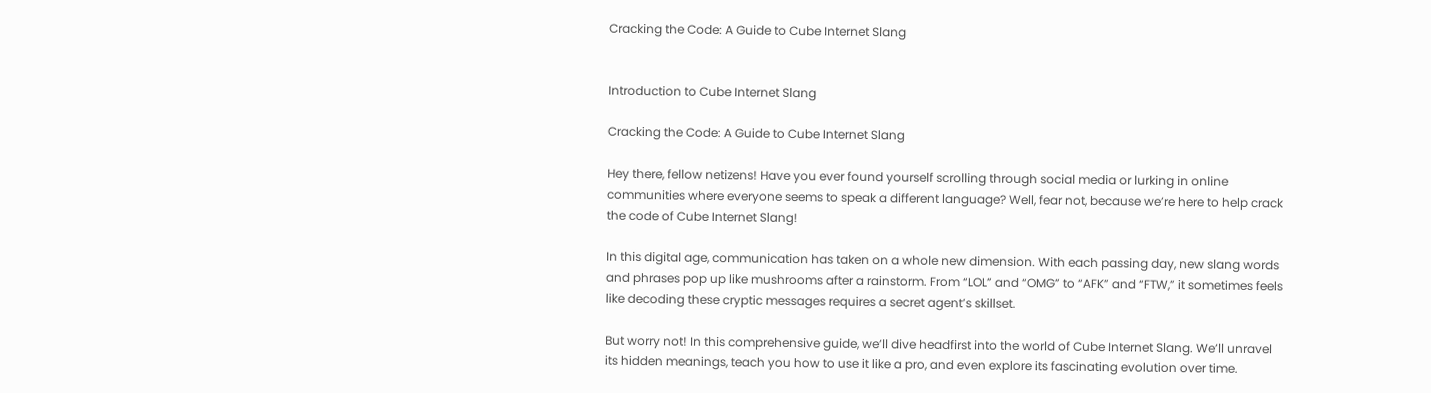Cracking the Code: A Guide to Cube Internet Slang


Introduction to Cube Internet Slang

Cracking the Code: A Guide to Cube Internet Slang

Hey there, fellow netizens! Have you ever found yourself scrolling through social media or lurking in online communities where everyone seems to speak a different language? Well, fear not, because we’re here to help crack the code of Cube Internet Slang!

In this digital age, communication has taken on a whole new dimension. With each passing day, new slang words and phrases pop up like mushrooms after a rainstorm. From “LOL” and “OMG” to “AFK” and “FTW,” it sometimes feels like decoding these cryptic messages requires a secret agent’s skillset.

But worry not! In this comprehensive guide, we’ll dive headfirst into the world of Cube Internet Slang. We’ll unravel its hidden meanings, teach you how to use it like a pro, and even explore its fascinating evolution over time.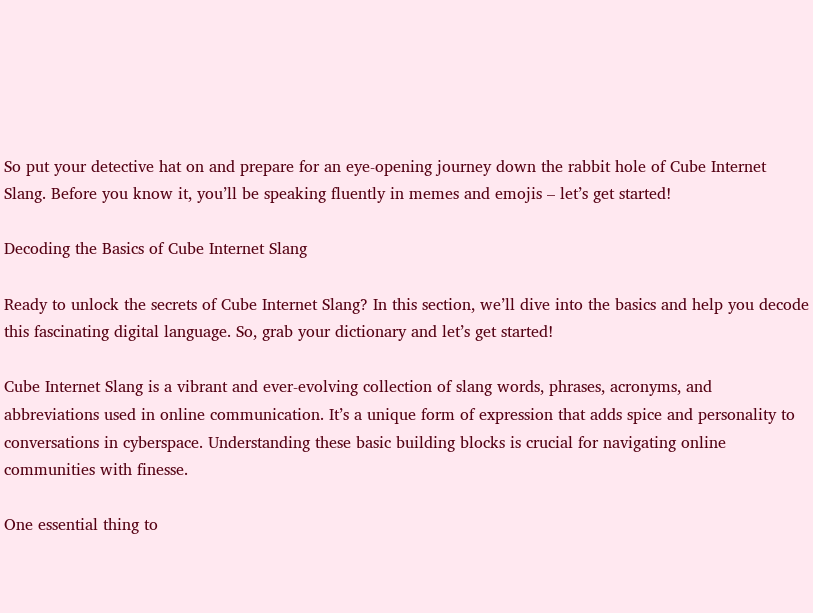So put your detective hat on and prepare for an eye-opening journey down the rabbit hole of Cube Internet Slang. Before you know it, you’ll be speaking fluently in memes and emojis – let’s get started!

Decoding the Basics of Cube Internet Slang

Ready to unlock the secrets of Cube Internet Slang? In this section, we’ll dive into the basics and help you decode this fascinating digital language. So, grab your dictionary and let’s get started!

Cube Internet Slang is a vibrant and ever-evolving collection of slang words, phrases, acronyms, and abbreviations used in online communication. It’s a unique form of expression that adds spice and personality to conversations in cyberspace. Understanding these basic building blocks is crucial for navigating online communities with finesse.

One essential thing to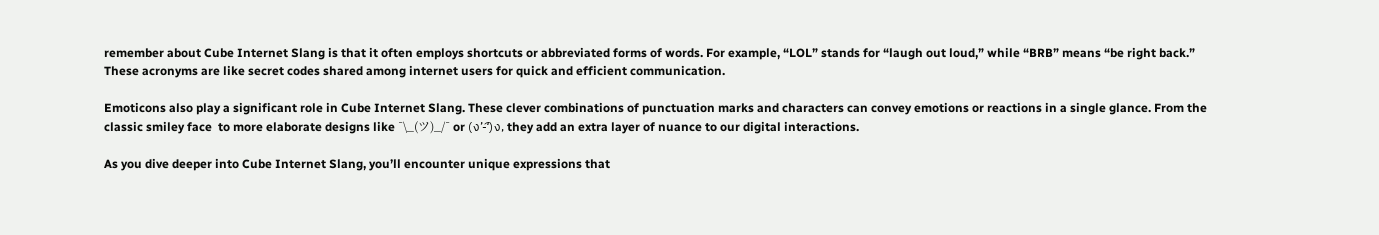remember about Cube Internet Slang is that it often employs shortcuts or abbreviated forms of words. For example, “LOL” stands for “laugh out loud,” while “BRB” means “be right back.” These acronyms are like secret codes shared among internet users for quick and efficient communication.

Emoticons also play a significant role in Cube Internet Slang. These clever combinations of punctuation marks and characters can convey emotions or reactions in a single glance. From the classic smiley face  to more elaborate designs like ¯\_(ツ)_/¯ or (ง’-‘︠)ง, they add an extra layer of nuance to our digital interactions.

As you dive deeper into Cube Internet Slang, you’ll encounter unique expressions that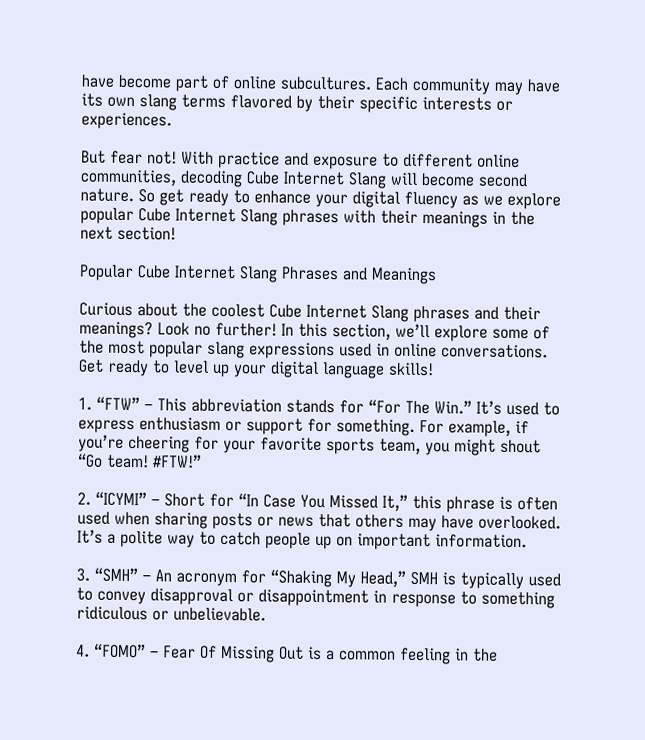have become part of online subcultures. Each community may have its own slang terms flavored by their specific interests or experiences.

But fear not! With practice and exposure to different online communities, decoding Cube Internet Slang will become second nature. So get ready to enhance your digital fluency as we explore popular Cube Internet Slang phrases with their meanings in the next section!

Popular Cube Internet Slang Phrases and Meanings

Curious about the coolest Cube Internet Slang phrases and their meanings? Look no further! In this section, we’ll explore some of the most popular slang expressions used in online conversations. Get ready to level up your digital language skills!

1. “FTW” – This abbreviation stands for “For The Win.” It’s used to express enthusiasm or support for something. For example, if you’re cheering for your favorite sports team, you might shout “Go team! #FTW!”

2. “ICYMI” – Short for “In Case You Missed It,” this phrase is often used when sharing posts or news that others may have overlooked. It’s a polite way to catch people up on important information.

3. “SMH” – An acronym for “Shaking My Head,” SMH is typically used to convey disapproval or disappointment in response to something ridiculous or unbelievable.

4. “FOMO” – Fear Of Missing Out is a common feeling in the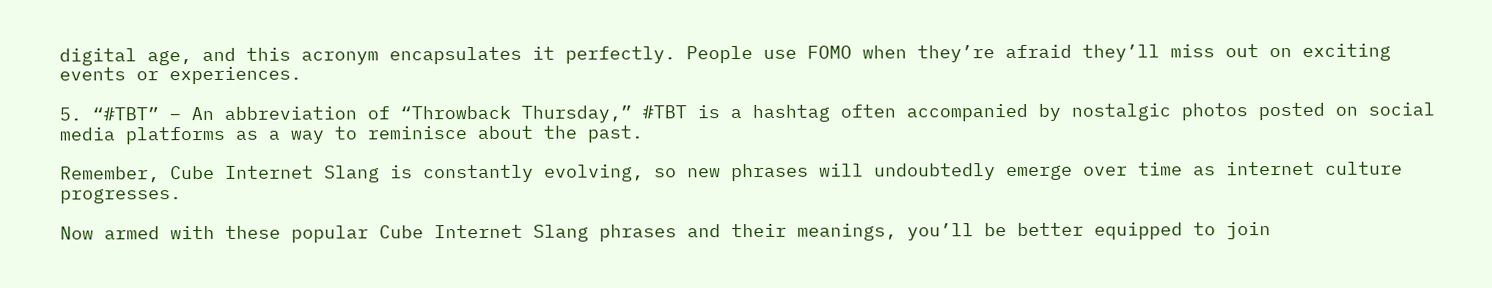digital age, and this acronym encapsulates it perfectly. People use FOMO when they’re afraid they’ll miss out on exciting events or experiences.

5. “#TBT” – An abbreviation of “Throwback Thursday,” #TBT is a hashtag often accompanied by nostalgic photos posted on social media platforms as a way to reminisce about the past.

Remember, Cube Internet Slang is constantly evolving, so new phrases will undoubtedly emerge over time as internet culture progresses.

Now armed with these popular Cube Internet Slang phrases and their meanings, you’ll be better equipped to join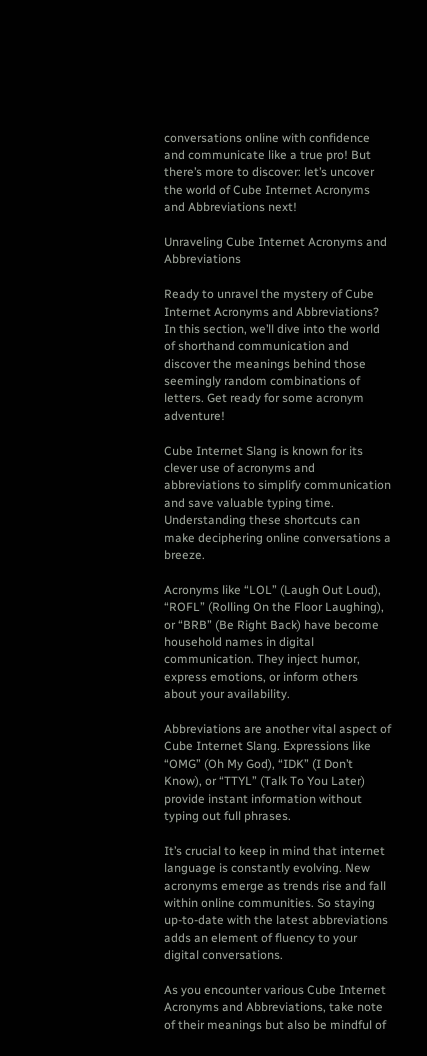conversations online with confidence and communicate like a true pro! But there’s more to discover: let’s uncover the world of Cube Internet Acronyms and Abbreviations next!

Unraveling Cube Internet Acronyms and Abbreviations

Ready to unravel the mystery of Cube Internet Acronyms and Abbreviations? In this section, we’ll dive into the world of shorthand communication and discover the meanings behind those seemingly random combinations of letters. Get ready for some acronym adventure!

Cube Internet Slang is known for its clever use of acronyms and abbreviations to simplify communication and save valuable typing time. Understanding these shortcuts can make deciphering online conversations a breeze.

Acronyms like “LOL” (Laugh Out Loud), “ROFL” (Rolling On the Floor Laughing), or “BRB” (Be Right Back) have become household names in digital communication. They inject humor, express emotions, or inform others about your availability.

Abbreviations are another vital aspect of Cube Internet Slang. Expressions like “OMG” (Oh My God), “IDK” (I Don’t Know), or “TTYL” (Talk To You Later) provide instant information without typing out full phrases.

It’s crucial to keep in mind that internet language is constantly evolving. New acronyms emerge as trends rise and fall within online communities. So staying up-to-date with the latest abbreviations adds an element of fluency to your digital conversations.

As you encounter various Cube Internet Acronyms and Abbreviations, take note of their meanings but also be mindful of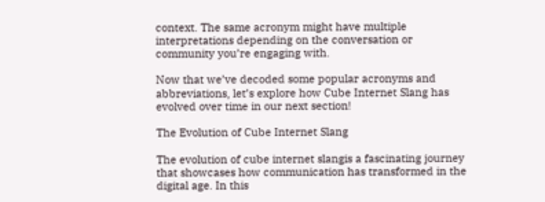context. The same acronym might have multiple interpretations depending on the conversation or community you’re engaging with.

Now that we’ve decoded some popular acronyms and abbreviations, let’s explore how Cube Internet Slang has evolved over time in our next section!

The Evolution of Cube Internet Slang

The evolution of cube internet slangis a fascinating journey that showcases how communication has transformed in the digital age. In this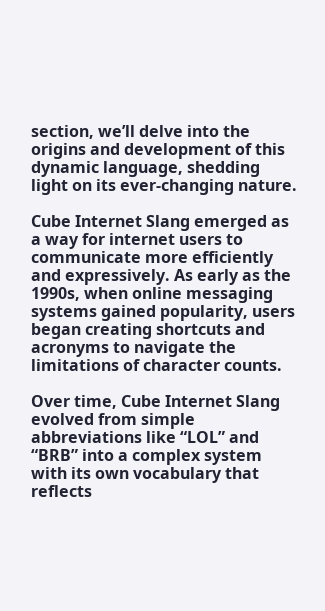section, we’ll delve into the origins and development of this dynamic language, shedding light on its ever-changing nature.

Cube Internet Slang emerged as a way for internet users to communicate more efficiently and expressively. As early as the 1990s, when online messaging systems gained popularity, users began creating shortcuts and acronyms to navigate the limitations of character counts.

Over time, Cube Internet Slang evolved from simple abbreviations like “LOL” and “BRB” into a complex system with its own vocabulary that reflects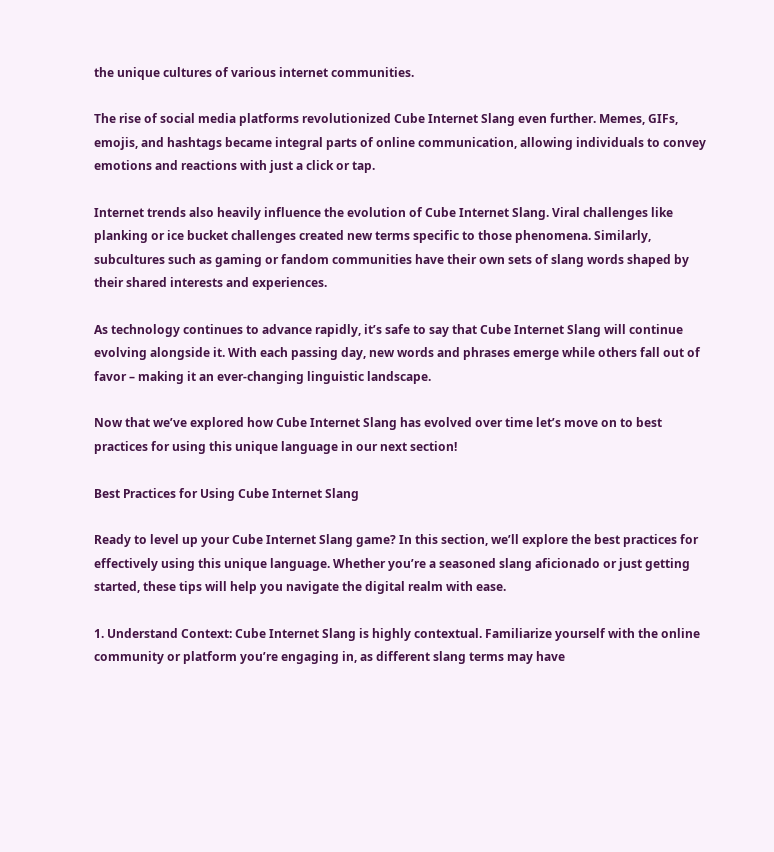the unique cultures of various internet communities.

The rise of social media platforms revolutionized Cube Internet Slang even further. Memes, GIFs, emojis, and hashtags became integral parts of online communication, allowing individuals to convey emotions and reactions with just a click or tap.

Internet trends also heavily influence the evolution of Cube Internet Slang. Viral challenges like planking or ice bucket challenges created new terms specific to those phenomena. Similarly, subcultures such as gaming or fandom communities have their own sets of slang words shaped by their shared interests and experiences.

As technology continues to advance rapidly, it’s safe to say that Cube Internet Slang will continue evolving alongside it. With each passing day, new words and phrases emerge while others fall out of favor – making it an ever-changing linguistic landscape.

Now that we’ve explored how Cube Internet Slang has evolved over time let’s move on to best practices for using this unique language in our next section!

Best Practices for Using Cube Internet Slang

Ready to level up your Cube Internet Slang game? In this section, we’ll explore the best practices for effectively using this unique language. Whether you’re a seasoned slang aficionado or just getting started, these tips will help you navigate the digital realm with ease.

1. Understand Context: Cube Internet Slang is highly contextual. Familiarize yourself with the online community or platform you’re engaging in, as different slang terms may have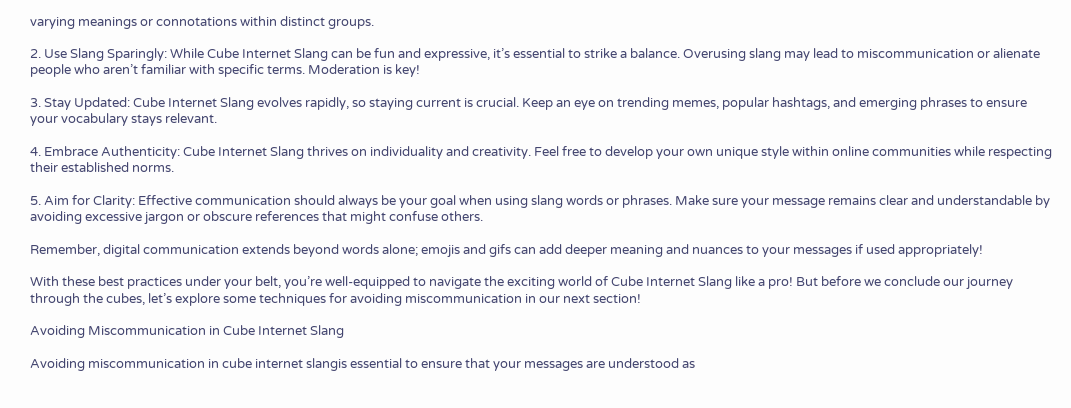varying meanings or connotations within distinct groups.

2. Use Slang Sparingly: While Cube Internet Slang can be fun and expressive, it’s essential to strike a balance. Overusing slang may lead to miscommunication or alienate people who aren’t familiar with specific terms. Moderation is key!

3. Stay Updated: Cube Internet Slang evolves rapidly, so staying current is crucial. Keep an eye on trending memes, popular hashtags, and emerging phrases to ensure your vocabulary stays relevant.

4. Embrace Authenticity: Cube Internet Slang thrives on individuality and creativity. Feel free to develop your own unique style within online communities while respecting their established norms.

5. Aim for Clarity: Effective communication should always be your goal when using slang words or phrases. Make sure your message remains clear and understandable by avoiding excessive jargon or obscure references that might confuse others.

Remember, digital communication extends beyond words alone; emojis and gifs can add deeper meaning and nuances to your messages if used appropriately!

With these best practices under your belt, you’re well-equipped to navigate the exciting world of Cube Internet Slang like a pro! But before we conclude our journey through the cubes, let’s explore some techniques for avoiding miscommunication in our next section!

Avoiding Miscommunication in Cube Internet Slang

Avoiding miscommunication in cube internet slangis essential to ensure that your messages are understood as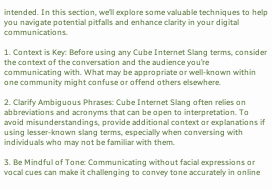intended. In this section, we’ll explore some valuable techniques to help you navigate potential pitfalls and enhance clarity in your digital communications.

1. Context is Key: Before using any Cube Internet Slang terms, consider the context of the conversation and the audience you’re communicating with. What may be appropriate or well-known within one community might confuse or offend others elsewhere.

2. Clarify Ambiguous Phrases: Cube Internet Slang often relies on abbreviations and acronyms that can be open to interpretation. To avoid misunderstandings, provide additional context or explanations if using lesser-known slang terms, especially when conversing with individuals who may not be familiar with them.

3. Be Mindful of Tone: Communicating without facial expressions or vocal cues can make it challenging to convey tone accurately in online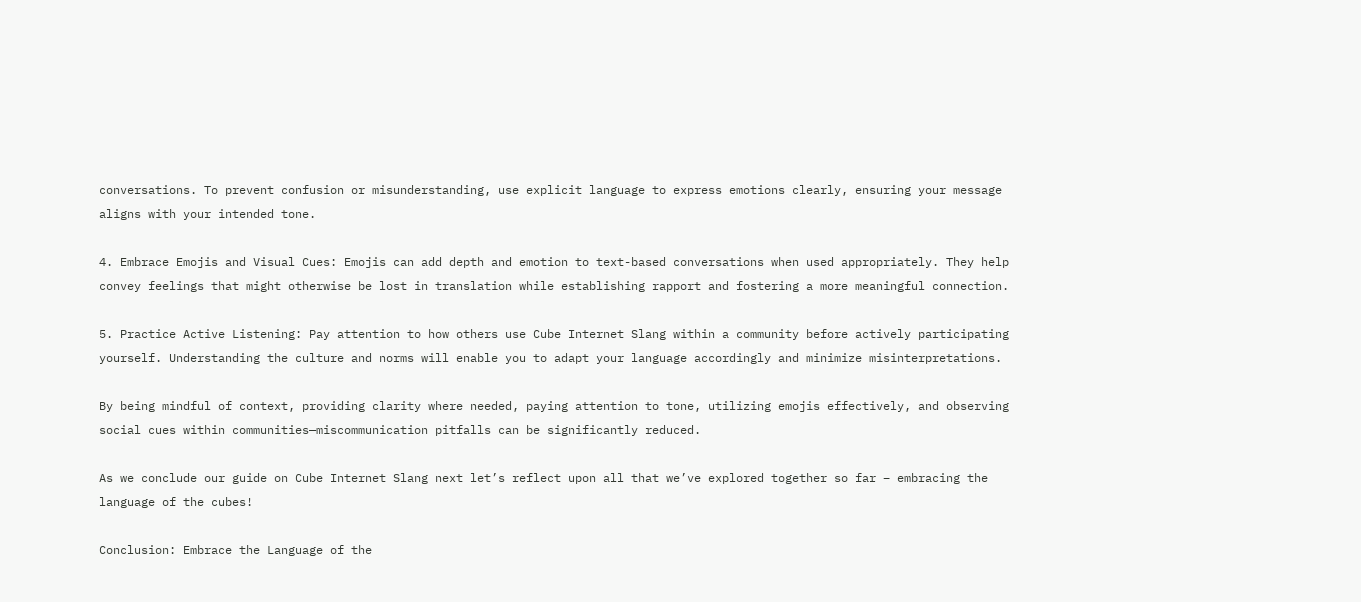conversations. To prevent confusion or misunderstanding, use explicit language to express emotions clearly, ensuring your message aligns with your intended tone.

4. Embrace Emojis and Visual Cues: Emojis can add depth and emotion to text-based conversations when used appropriately. They help convey feelings that might otherwise be lost in translation while establishing rapport and fostering a more meaningful connection.

5. Practice Active Listening: Pay attention to how others use Cube Internet Slang within a community before actively participating yourself. Understanding the culture and norms will enable you to adapt your language accordingly and minimize misinterpretations.

By being mindful of context, providing clarity where needed, paying attention to tone, utilizing emojis effectively, and observing social cues within communities—miscommunication pitfalls can be significantly reduced.

As we conclude our guide on Cube Internet Slang next let’s reflect upon all that we’ve explored together so far – embracing the language of the cubes!

Conclusion: Embrace the Language of the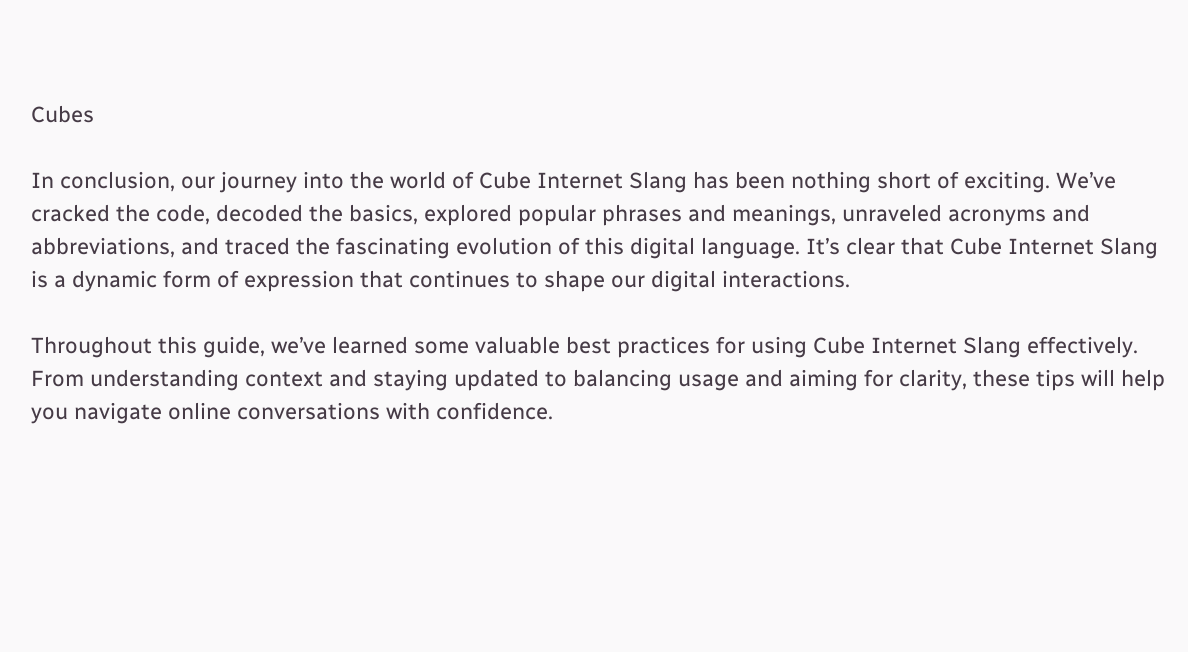Cubes

In conclusion, our journey into the world of Cube Internet Slang has been nothing short of exciting. We’ve cracked the code, decoded the basics, explored popular phrases and meanings, unraveled acronyms and abbreviations, and traced the fascinating evolution of this digital language. It’s clear that Cube Internet Slang is a dynamic form of expression that continues to shape our digital interactions.

Throughout this guide, we’ve learned some valuable best practices for using Cube Internet Slang effectively. From understanding context and staying updated to balancing usage and aiming for clarity, these tips will help you navigate online conversations with confidence.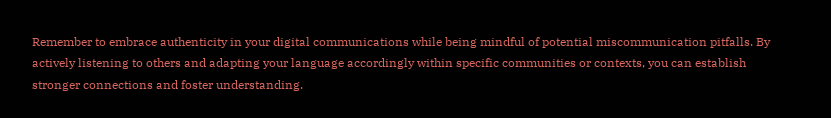Remember to embrace authenticity in your digital communications while being mindful of potential miscommunication pitfalls. By actively listening to others and adapting your language accordingly within specific communities or contexts, you can establish stronger connections and foster understanding.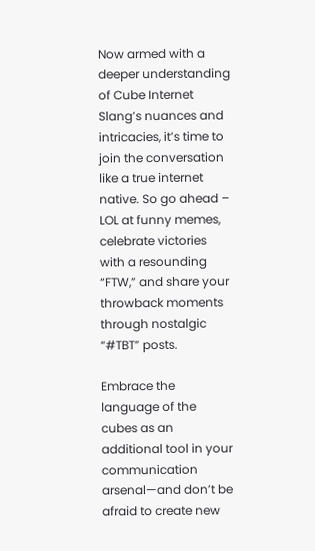Now armed with a deeper understanding of Cube Internet Slang’s nuances and intricacies, it’s time to join the conversation like a true internet native. So go ahead – LOL at funny memes, celebrate victories with a resounding “FTW,” and share your throwback moments through nostalgic “#TBT” posts.

Embrace the language of the cubes as an additional tool in your communication arsenal—and don’t be afraid to create new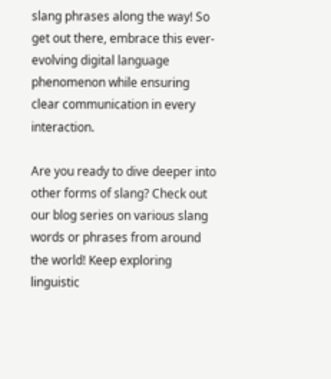slang phrases along the way! So get out there, embrace this ever-evolving digital language phenomenon while ensuring clear communication in every interaction.

Are you ready to dive deeper into other forms of slang? Check out our blog series on various slang words or phrases from around the world! Keep exploring linguistic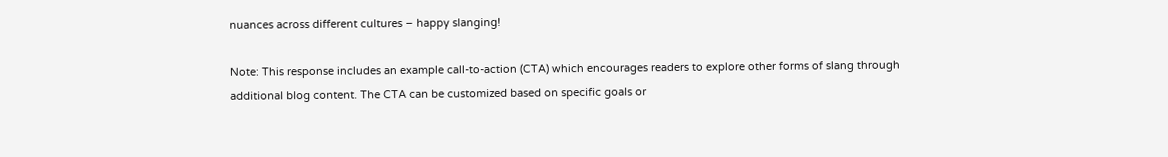nuances across different cultures – happy slanging!

Note: This response includes an example call-to-action (CTA) which encourages readers to explore other forms of slang through additional blog content. The CTA can be customized based on specific goals or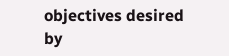objectives desired by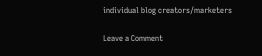individual blog creators/marketers

Leave a Comment